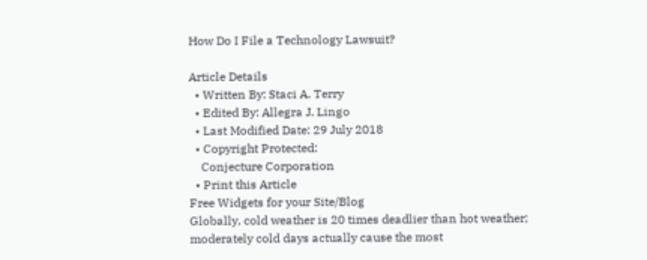How Do I File a Technology Lawsuit?

Article Details
  • Written By: Staci A. Terry
  • Edited By: Allegra J. Lingo
  • Last Modified Date: 29 July 2018
  • Copyright Protected:
    Conjecture Corporation
  • Print this Article
Free Widgets for your Site/Blog
Globally, cold weather is 20 times deadlier than hot weather; moderately cold days actually cause the most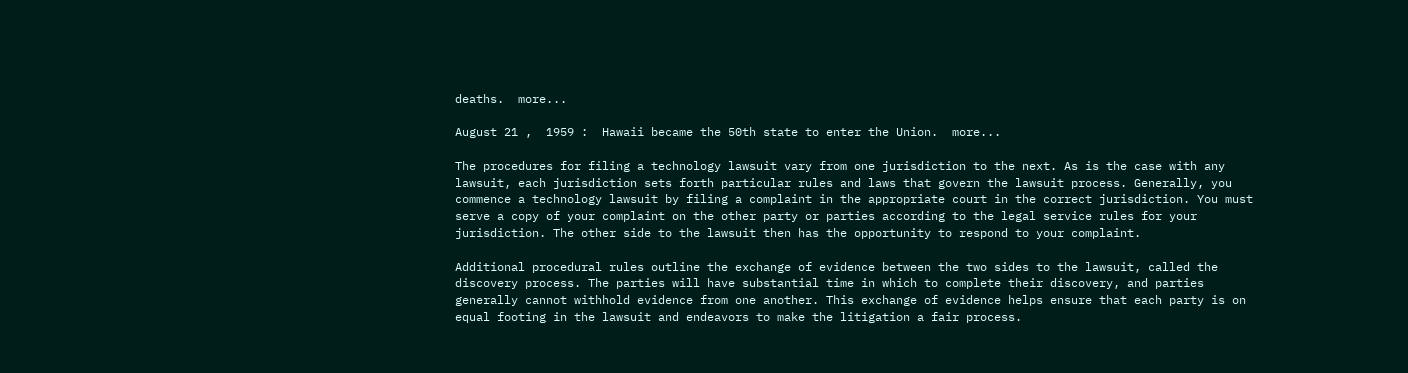deaths.  more...

August 21 ,  1959 :  Hawaii became the 50th state to enter the Union.  more...

The procedures for filing a technology lawsuit vary from one jurisdiction to the next. As is the case with any lawsuit, each jurisdiction sets forth particular rules and laws that govern the lawsuit process. Generally, you commence a technology lawsuit by filing a complaint in the appropriate court in the correct jurisdiction. You must serve a copy of your complaint on the other party or parties according to the legal service rules for your jurisdiction. The other side to the lawsuit then has the opportunity to respond to your complaint.

Additional procedural rules outline the exchange of evidence between the two sides to the lawsuit, called the discovery process. The parties will have substantial time in which to complete their discovery, and parties generally cannot withhold evidence from one another. This exchange of evidence helps ensure that each party is on equal footing in the lawsuit and endeavors to make the litigation a fair process.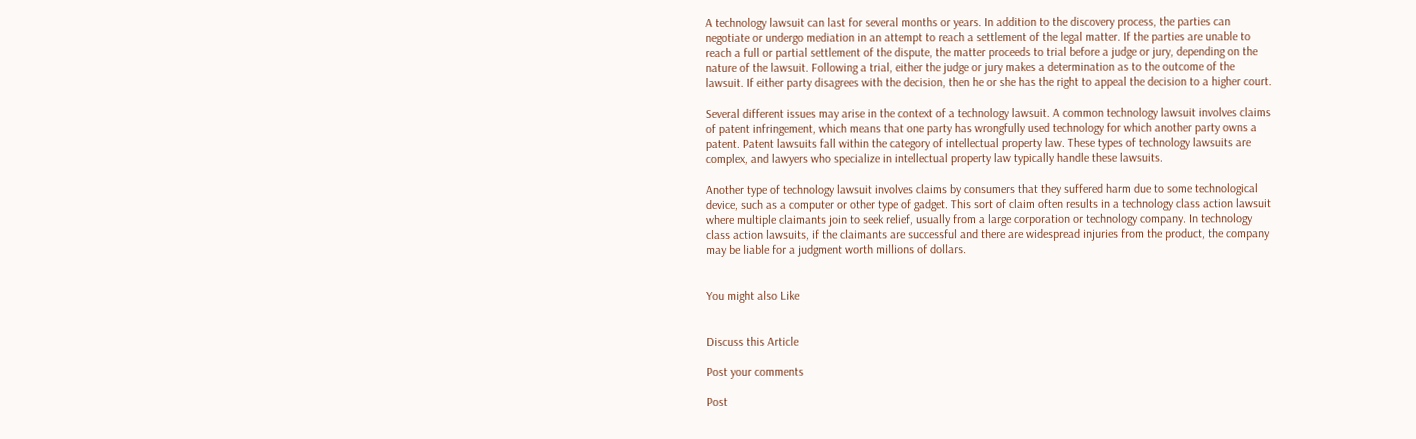A technology lawsuit can last for several months or years. In addition to the discovery process, the parties can negotiate or undergo mediation in an attempt to reach a settlement of the legal matter. If the parties are unable to reach a full or partial settlement of the dispute, the matter proceeds to trial before a judge or jury, depending on the nature of the lawsuit. Following a trial, either the judge or jury makes a determination as to the outcome of the lawsuit. If either party disagrees with the decision, then he or she has the right to appeal the decision to a higher court.

Several different issues may arise in the context of a technology lawsuit. A common technology lawsuit involves claims of patent infringement, which means that one party has wrongfully used technology for which another party owns a patent. Patent lawsuits fall within the category of intellectual property law. These types of technology lawsuits are complex, and lawyers who specialize in intellectual property law typically handle these lawsuits.

Another type of technology lawsuit involves claims by consumers that they suffered harm due to some technological device, such as a computer or other type of gadget. This sort of claim often results in a technology class action lawsuit where multiple claimants join to seek relief, usually from a large corporation or technology company. In technology class action lawsuits, if the claimants are successful and there are widespread injuries from the product, the company may be liable for a judgment worth millions of dollars.


You might also Like


Discuss this Article

Post your comments

Post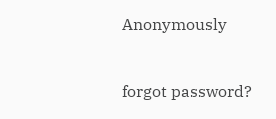Anonymously


forgot password?